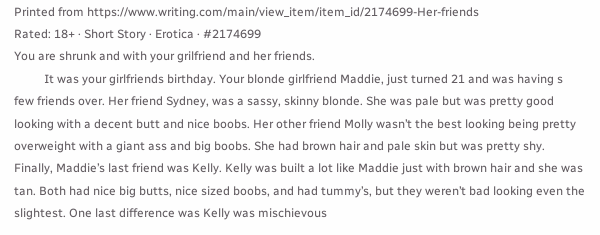Printed from https://www.writing.com/main/view_item/item_id/2174699-Her-friends
Rated: 18+ · Short Story · Erotica · #2174699
You are shrunk and with your grilfriend and her friends.
          It was your girlfriends birthday. Your blonde girlfriend Maddie, just turned 21 and was having s few friends over. Her friend Sydney, was a sassy, skinny blonde. She was pale but was pretty good looking with a decent butt and nice boobs. Her other friend Molly wasn’t the best looking being pretty overweight with a giant ass and big boobs. She had brown hair and pale skin but was pretty shy. Finally, Maddie’s last friend was Kelly. Kelly was built a lot like Maddie just with brown hair and she was tan. Both had nice big butts, nice sized boobs, and had tummy’s, but they weren’t bad looking even the slightest. One last difference was Kelly was mischievous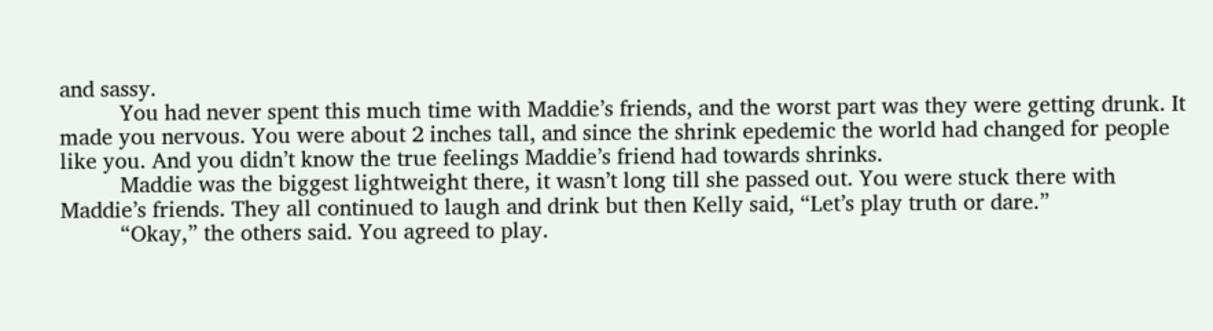and sassy.
          You had never spent this much time with Maddie’s friends, and the worst part was they were getting drunk. It made you nervous. You were about 2 inches tall, and since the shrink epedemic the world had changed for people like you. And you didn’t know the true feelings Maddie’s friend had towards shrinks.
          Maddie was the biggest lightweight there, it wasn’t long till she passed out. You were stuck there with Maddie’s friends. They all continued to laugh and drink but then Kelly said, “Let’s play truth or dare.”
          “Okay,” the others said. You agreed to play.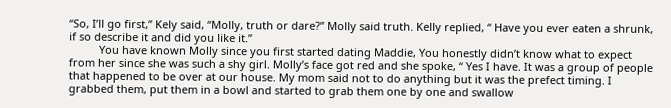“So, I’ll go first,” Kely said, “Molly, truth or dare?” Molly said truth. Kelly replied, “ Have you ever eaten a shrunk, if so describe it and did you like it.”
          You have known Molly since you first started dating Maddie, You honestly didn’t know what to expect from her since she was such a shy girl. Molly’s face got red and she spoke, “ Yes I have. It was a group of people that happened to be over at our house. My mom said not to do anything but it was the prefect timing. I grabbed them, put them in a bowl and started to grab them one by one and swallow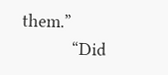them.”
          “Did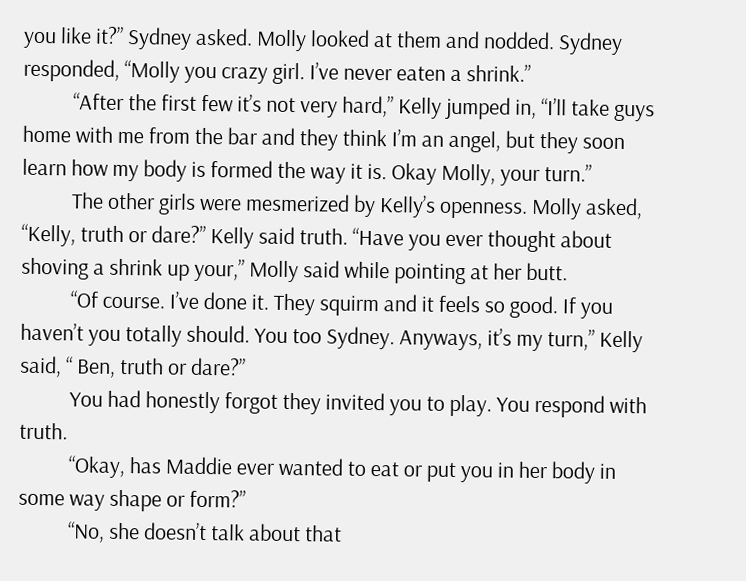you like it?” Sydney asked. Molly looked at them and nodded. Sydney responded, “Molly you crazy girl. I’ve never eaten a shrink.”
          “After the first few it’s not very hard,” Kelly jumped in, “I’ll take guys home with me from the bar and they think I’m an angel, but they soon learn how my body is formed the way it is. Okay Molly, your turn.”
          The other girls were mesmerized by Kelly’s openness. Molly asked, “Kelly, truth or dare?” Kelly said truth. “Have you ever thought about shoving a shrink up your,” Molly said while pointing at her butt.
          “Of course. I’ve done it. They squirm and it feels so good. If you haven’t you totally should. You too Sydney. Anyways, it’s my turn,” Kelly said, “ Ben, truth or dare?”
          You had honestly forgot they invited you to play. You respond with truth.
          “Okay, has Maddie ever wanted to eat or put you in her body in some way shape or form?”
          “No, she doesn’t talk about that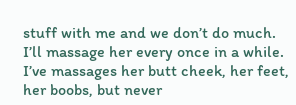stuff with me and we don’t do much. I’ll massage her every once in a while. I’ve massages her butt cheek, her feet, her boobs, but never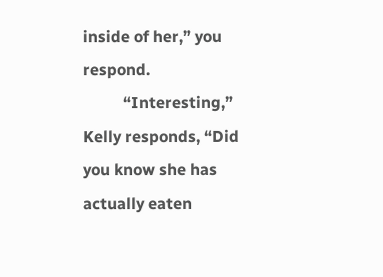inside of her,” you respond.
          “Interesting,” Kelly responds, “Did you know she has actually eaten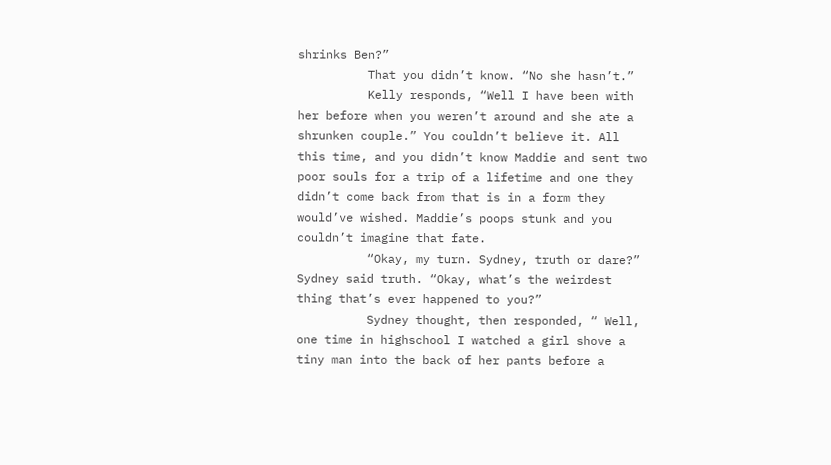shrinks Ben?”
          That you didn’t know. “No she hasn’t.”
          Kelly responds, “Well I have been with her before when you weren’t around and she ate a shrunken couple.” You couldn’t believe it. All this time, and you didn’t know Maddie and sent two poor souls for a trip of a lifetime and one they didn’t come back from that is in a form they would’ve wished. Maddie’s poops stunk and you couldn’t imagine that fate.
          “Okay, my turn. Sydney, truth or dare?” Sydney said truth. “Okay, what’s the weirdest thing that’s ever happened to you?”
          Sydney thought, then responded, “ Well, one time in highschool I watched a girl shove a tiny man into the back of her pants before a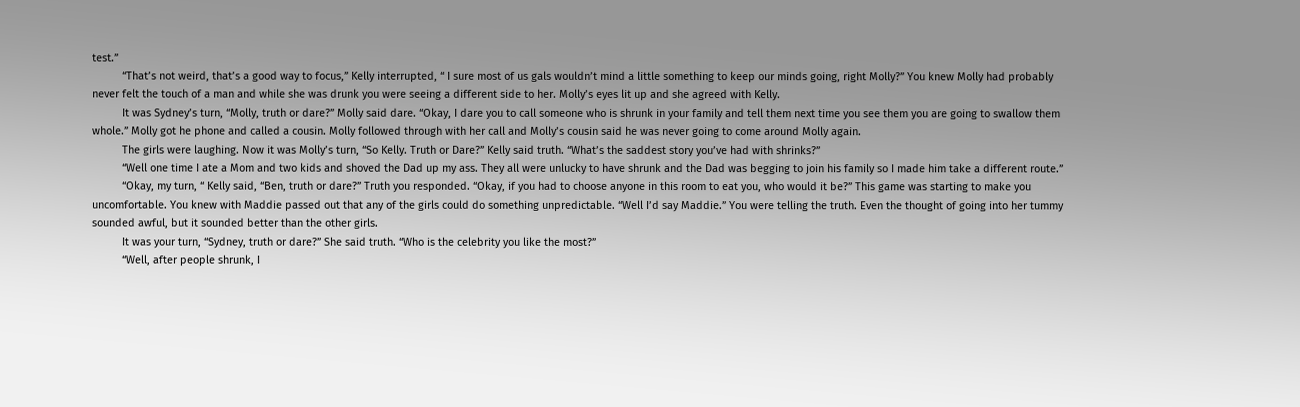test.”
          “That’s not weird, that’s a good way to focus,” Kelly interrupted, “ I sure most of us gals wouldn’t mind a little something to keep our minds going, right Molly?” You knew Molly had probably never felt the touch of a man and while she was drunk you were seeing a different side to her. Molly’s eyes lit up and she agreed with Kelly.
          It was Sydney’s turn, “Molly, truth or dare?” Molly said dare. “Okay, I dare you to call someone who is shrunk in your family and tell them next time you see them you are going to swallow them whole.” Molly got he phone and called a cousin. Molly followed through with her call and Molly’s cousin said he was never going to come around Molly again.
          The girls were laughing. Now it was Molly’s turn, “So Kelly. Truth or Dare?” Kelly said truth. “What’s the saddest story you’ve had with shrinks?”
          “Well one time I ate a Mom and two kids and shoved the Dad up my ass. They all were unlucky to have shrunk and the Dad was begging to join his family so I made him take a different route.”
          “Okay, my turn, “ Kelly said, “Ben, truth or dare?” Truth you responded. “Okay, if you had to choose anyone in this room to eat you, who would it be?” This game was starting to make you uncomfortable. You knew with Maddie passed out that any of the girls could do something unpredictable. “Well I’d say Maddie.” You were telling the truth. Even the thought of going into her tummy sounded awful, but it sounded better than the other girls.
          It was your turn, “Sydney, truth or dare?” She said truth. “Who is the celebrity you like the most?”
          “Well, after people shrunk, I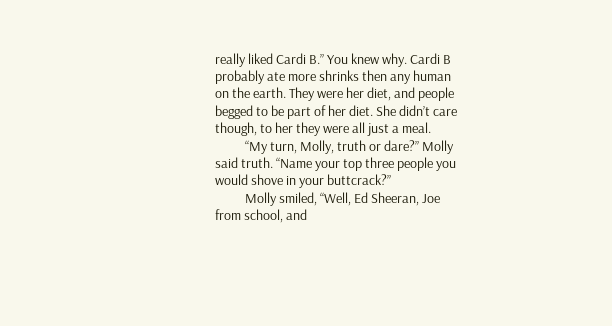really liked Cardi B.” You knew why. Cardi B probably ate more shrinks then any human on the earth. They were her diet, and people begged to be part of her diet. She didn’t care though, to her they were all just a meal.
          “My turn, Molly, truth or dare?” Molly said truth. “Name your top three people you would shove in your buttcrack?”
          Molly smiled, “Well, Ed Sheeran, Joe from school, and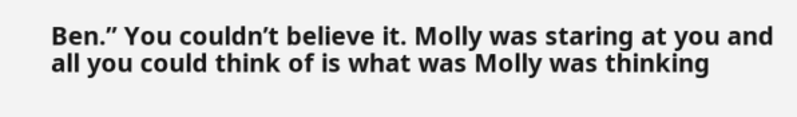Ben.” You couldn’t believe it. Molly was staring at you and all you could think of is what was Molly was thinking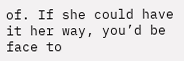of. If she could have it her way, you’d be face to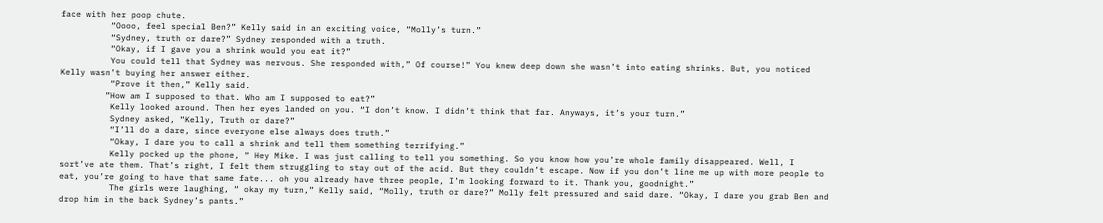face with her poop chute.
          “Oooo, feel special Ben?” Kelly said in an exciting voice, “Molly’s turn.”
          “Sydney, truth or dare?” Sydney responded with a truth.
          “Okay, if I gave you a shrink would you eat it?”
          You could tell that Sydney was nervous. She responded with,” Of course!” You knew deep down she wasn’t into eating shrinks. But, you noticed Kelly wasn’t buying her answer either.
          “Prove it then,” Kelly said.
         ”How am I supposed to that. Who am I supposed to eat?”
          Kelly looked around. Then her eyes landed on you. “I don’t know. I didn’t think that far. Anyways, it’s your turn.”
          Sydney asked, “Kelly, Truth or dare?”
          “I’ll do a dare, since everyone else always does truth.”
          “Okay, I dare you to call a shrink and tell them something terrifying.”
          Kelly pocked up the phone, “ Hey Mike. I was just calling to tell you something. So you know how you’re whole family disappeared. Well, I sort’ve ate them. That’s right, I felt them struggling to stay out of the acid. But they couldn’t escape. Now if you don’t line me up with more people to eat, you’re going to have that same fate... oh you already have three people, I’m looking forward to it. Thank you, goodnight.”
          The girls were laughing, “ okay my turn,” Kelly said, “Molly, truth or dare?” Molly felt pressured and said dare. “Okay, I dare you grab Ben and drop him in the back Sydney’s pants.”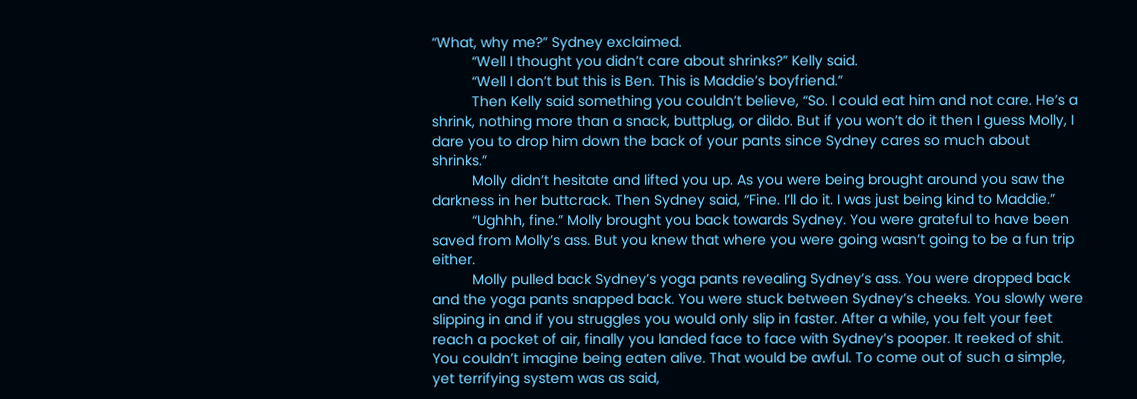“What, why me?” Sydney exclaimed.
          “Well I thought you didn’t care about shrinks?” Kelly said.
          “Well I don’t but this is Ben. This is Maddie’s boyfriend.”
          Then Kelly said something you couldn’t believe, “So. I could eat him and not care. He’s a shrink, nothing more than a snack, buttplug, or dildo. But if you won’t do it then I guess Molly, I dare you to drop him down the back of your pants since Sydney cares so much about shrinks.”
          Molly didn’t hesitate and lifted you up. As you were being brought around you saw the darkness in her buttcrack. Then Sydney said, “Fine. I’ll do it. I was just being kind to Maddie.”
          “Ughhh, fine.” Molly brought you back towards Sydney. You were grateful to have been saved from Molly’s ass. But you knew that where you were going wasn’t going to be a fun trip either.
          Molly pulled back Sydney’s yoga pants revealing Sydney’s ass. You were dropped back and the yoga pants snapped back. You were stuck between Sydney’s cheeks. You slowly were slipping in and if you struggles you would only slip in faster. After a while, you felt your feet reach a pocket of air, finally you landed face to face with Sydney’s pooper. It reeked of shit. You couldn’t imagine being eaten alive. That would be awful. To come out of such a simple, yet terrifying system was as said,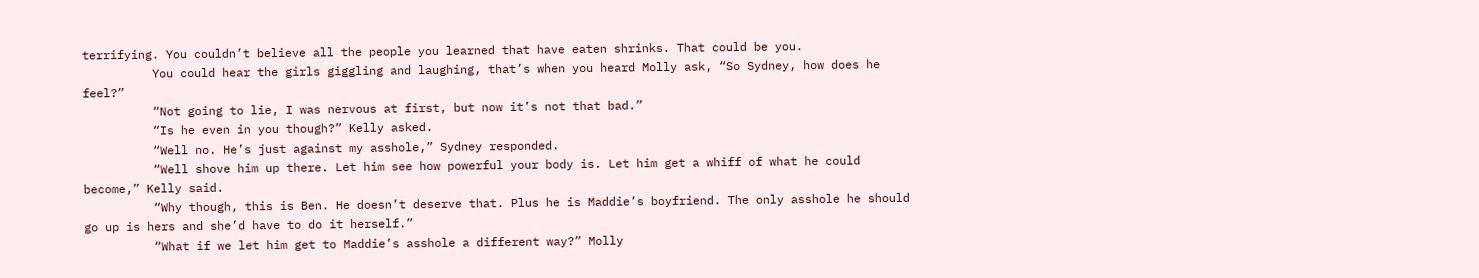terrifying. You couldn’t believe all the people you learned that have eaten shrinks. That could be you.
          You could hear the girls giggling and laughing, that’s when you heard Molly ask, “So Sydney, how does he feel?”
          “Not going to lie, I was nervous at first, but now it’s not that bad.”
          “Is he even in you though?” Kelly asked.
          “Well no. He’s just against my asshole,” Sydney responded.
          “Well shove him up there. Let him see how powerful your body is. Let him get a whiff of what he could become,” Kelly said.
          “Why though, this is Ben. He doesn’t deserve that. Plus he is Maddie’s boyfriend. The only asshole he should go up is hers and she’d have to do it herself.”
          “What if we let him get to Maddie’s asshole a different way?” Molly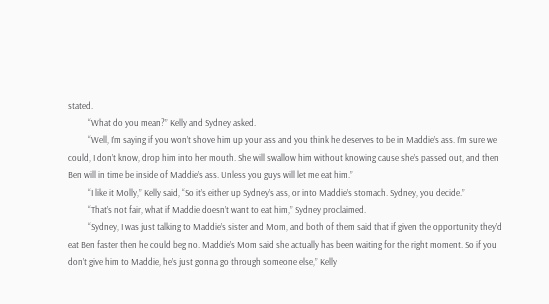stated.
          “What do you mean?” Kelly and Sydney asked.
          “Well, I’m saying if you won’t shove him up your ass and you think he deserves to be in Maddie’s ass. I’m sure we could, I don’t know, drop him into her mouth. She will swallow him without knowing cause she’s passed out, and then Ben will in time be inside of Maddie’s ass. Unless you guys will let me eat him.”
          “I like it Molly,” Kelly said, “So it’s either up Sydney’s ass, or into Maddie’s stomach. Sydney, you decide.”
          “That’s not fair, what if Maddie doesn’t want to eat him,” Sydney proclaimed.
          “Sydney, I was just talking to Maddie’s sister and Mom, and both of them said that if given the opportunity they’d eat Ben faster then he could beg no. Maddie’s Mom said she actually has been waiting for the right moment. So if you don’t give him to Maddie, he’s just gonna go through someone else,” Kelly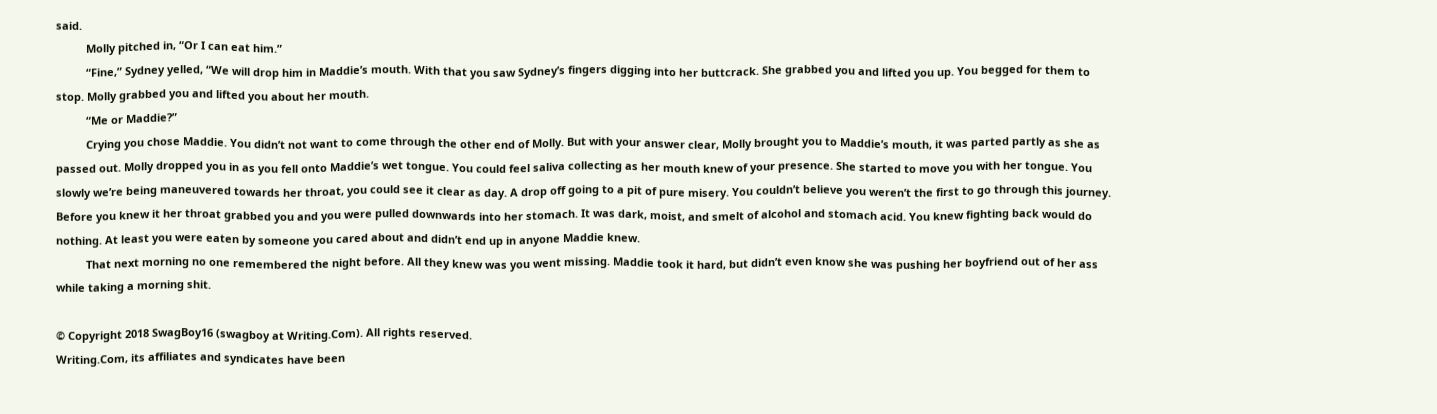said.
          Molly pitched in, “Or I can eat him.”
          “Fine,” Sydney yelled, “We will drop him in Maddie’s mouth. With that you saw Sydney’s fingers digging into her buttcrack. She grabbed you and lifted you up. You begged for them to stop. Molly grabbed you and lifted you about her mouth.
          “Me or Maddie?”
          Crying you chose Maddie. You didn’t not want to come through the other end of Molly. But with your answer clear, Molly brought you to Maddie’s mouth, it was parted partly as she as passed out. Molly dropped you in as you fell onto Maddie’s wet tongue. You could feel saliva collecting as her mouth knew of your presence. She started to move you with her tongue. You slowly we’re being maneuvered towards her throat, you could see it clear as day. A drop off going to a pit of pure misery. You couldn’t believe you weren’t the first to go through this journey. Before you knew it her throat grabbed you and you were pulled downwards into her stomach. It was dark, moist, and smelt of alcohol and stomach acid. You knew fighting back would do nothing. At least you were eaten by someone you cared about and didn’t end up in anyone Maddie knew.
          That next morning no one remembered the night before. All they knew was you went missing. Maddie took it hard, but didn’t even know she was pushing her boyfriend out of her ass while taking a morning shit.

© Copyright 2018 SwagBoy16 (swagboy at Writing.Com). All rights reserved.
Writing.Com, its affiliates and syndicates have been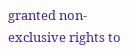granted non-exclusive rights to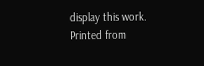display this work.
Printed from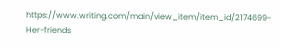https://www.writing.com/main/view_item/item_id/2174699-Her-friends